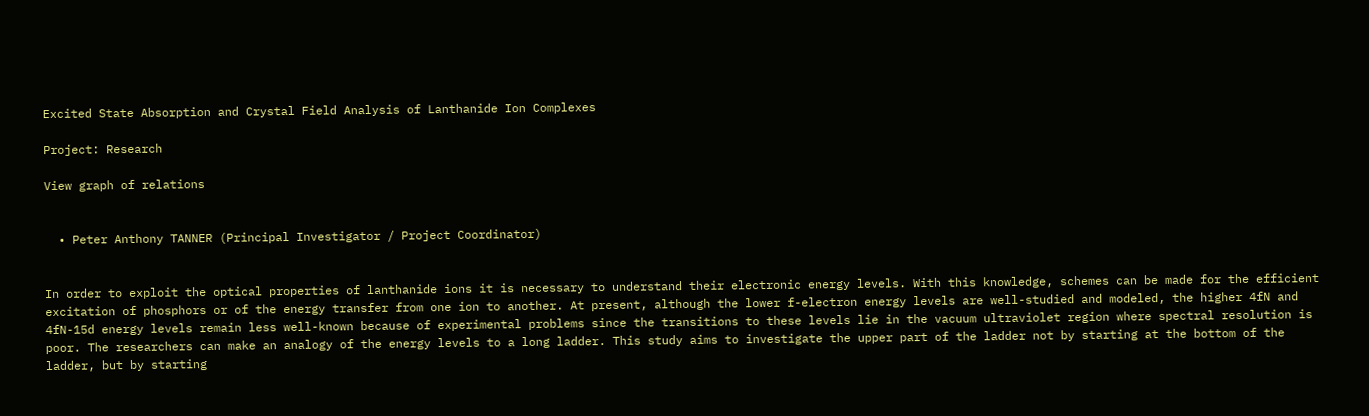Excited State Absorption and Crystal Field Analysis of Lanthanide Ion Complexes

Project: Research

View graph of relations


  • Peter Anthony TANNER (Principal Investigator / Project Coordinator)


In order to exploit the optical properties of lanthanide ions it is necessary to understand their electronic energy levels. With this knowledge, schemes can be made for the efficient excitation of phosphors or of the energy transfer from one ion to another. At present, although the lower f-electron energy levels are well-studied and modeled, the higher 4fN and 4fN-15d energy levels remain less well-known because of experimental problems since the transitions to these levels lie in the vacuum ultraviolet region where spectral resolution is poor. The researchers can make an analogy of the energy levels to a long ladder. This study aims to investigate the upper part of the ladder not by starting at the bottom of the ladder, but by starting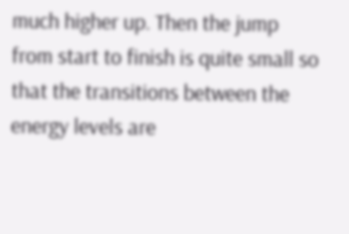much higher up. Then the jump from start to finish is quite small so that the transitions between the energy levels are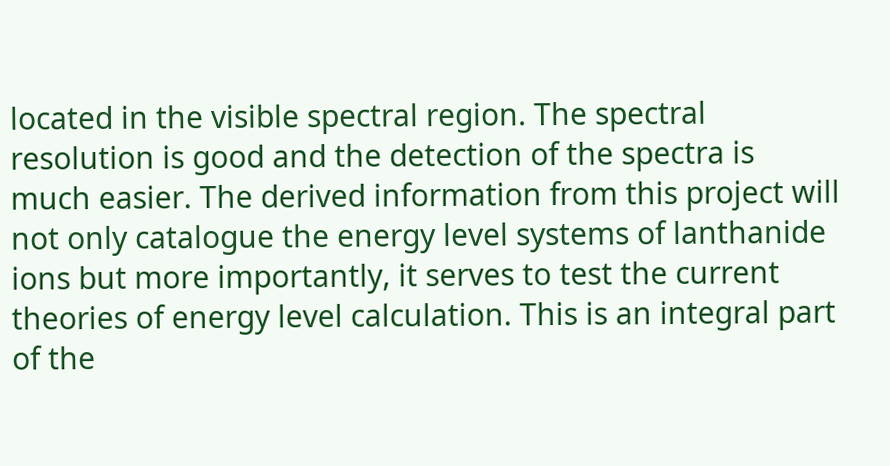located in the visible spectral region. The spectral resolution is good and the detection of the spectra is much easier. The derived information from this project will not only catalogue the energy level systems of lanthanide ions but more importantly, it serves to test the current theories of energy level calculation. This is an integral part of the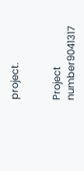project.


Project number9041317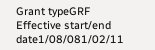Grant typeGRF
Effective start/end date1/08/081/02/11